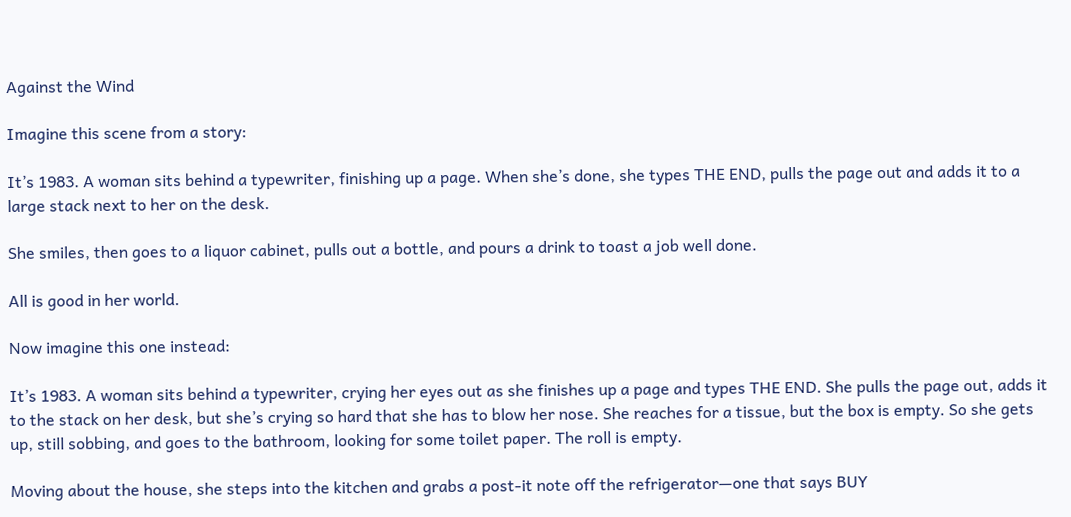Against the Wind

Imagine this scene from a story:

It’s 1983. A woman sits behind a typewriter, finishing up a page. When she’s done, she types THE END, pulls the page out and adds it to a large stack next to her on the desk.

She smiles, then goes to a liquor cabinet, pulls out a bottle, and pours a drink to toast a job well done.

All is good in her world.

Now imagine this one instead:

It’s 1983. A woman sits behind a typewriter, crying her eyes out as she finishes up a page and types THE END. She pulls the page out, adds it to the stack on her desk, but she’s crying so hard that she has to blow her nose. She reaches for a tissue, but the box is empty. So she gets up, still sobbing, and goes to the bathroom, looking for some toilet paper. The roll is empty.

Moving about the house, she steps into the kitchen and grabs a post-it note off the refrigerator—one that says BUY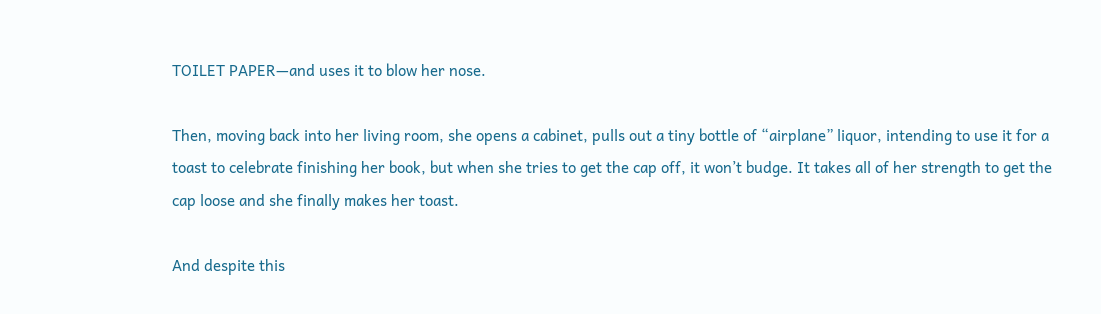TOILET PAPER—and uses it to blow her nose.

Then, moving back into her living room, she opens a cabinet, pulls out a tiny bottle of “airplane” liquor, intending to use it for a toast to celebrate finishing her book, but when she tries to get the cap off, it won’t budge. It takes all of her strength to get the cap loose and she finally makes her toast.

And despite this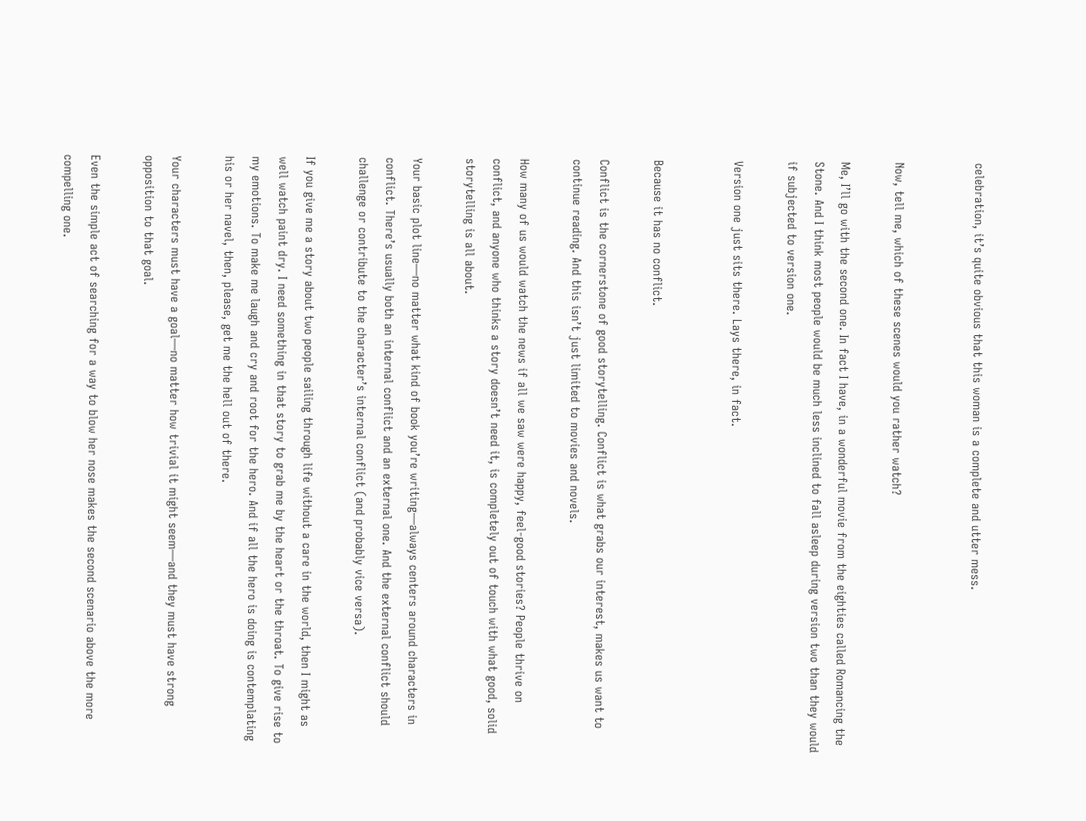celebration, it’s quite obvious that this woman is a complete and utter mess.


Now, tell me, which of these scenes would you rather watch?

Me, I’ll go with the second one. In fact I have, in a wonderful movie from the eighties called Romancing the Stone. And I think most people would be much less inclined to fall asleep during version two than they would if subjected to version one.

Version one just sits there. Lays there, in fact.


Because it has no conflict.

Conflict is the cornerstone of good storytelling. Conflict is what grabs our interest, makes us want to continue reading. And this isn’t just limited to movies and novels.

How many of us would watch the news if all we saw were happy, feel-good stories? People thrive on conflict, and anyone who thinks a story doesn’t need it, is completely out of touch with what good, solid storytelling is all about.

Your basic plot line—no matter what kind of book you’re writing—always centers around characters in conflict. There’s usually both an internal conflict and an external one. And the external conflict should challenge or contribute to the character’s internal conflict (and probably vice versa).

If you give me a story about two people sailing through life without a care in the world, then I might as well watch paint dry. I need something in that story to grab me by the heart or the throat. To give rise to my emotions. To make me laugh and cry and root for the hero. And if all the hero is doing is contemplating his or her navel, then, please, get me the hell out of there.

Your characters must have a goal—no matter how trivial it might seem—and they must have strong opposition to that goal.

Even the simple act of searching for a way to blow her nose makes the second scenario above the more compelling one.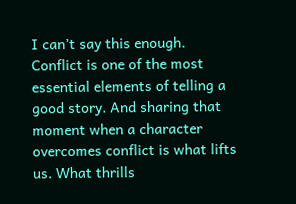I can’t say this enough. Conflict is one of the most essential elements of telling a good story. And sharing that moment when a character overcomes conflict is what lifts us. What thrills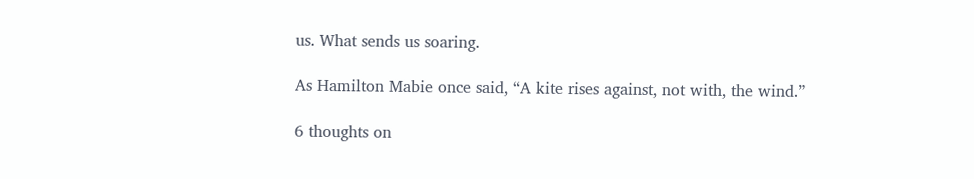us. What sends us soaring.

As Hamilton Mabie once said, “A kite rises against, not with, the wind.”

6 thoughts on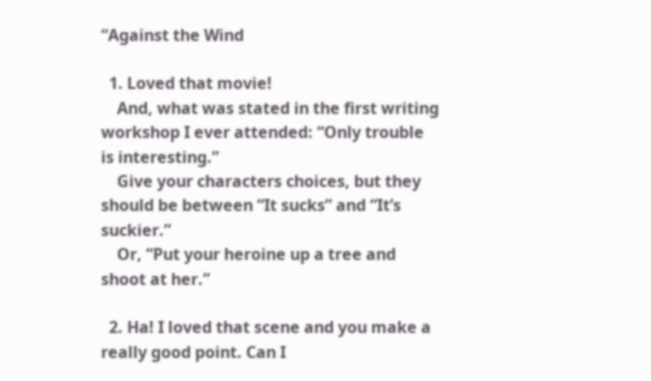“Against the Wind

  1. Loved that movie!
    And, what was stated in the first writing workshop I ever attended: “Only trouble is interesting.”
    Give your characters choices, but they should be between “It sucks” and “It’s suckier.”
    Or, “Put your heroine up a tree and shoot at her.”

  2. Ha! I loved that scene and you make a really good point. Can I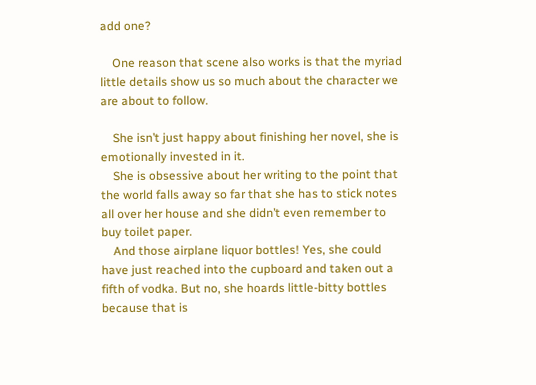add one?

    One reason that scene also works is that the myriad little details show us so much about the character we are about to follow.

    She isn’t just happy about finishing her novel, she is emotionally invested in it.
    She is obsessive about her writing to the point that the world falls away so far that she has to stick notes all over her house and she didn’t even remember to buy toilet paper.
    And those airplane liquor bottles! Yes, she could have just reached into the cupboard and taken out a fifth of vodka. But no, she hoards little-bitty bottles because that is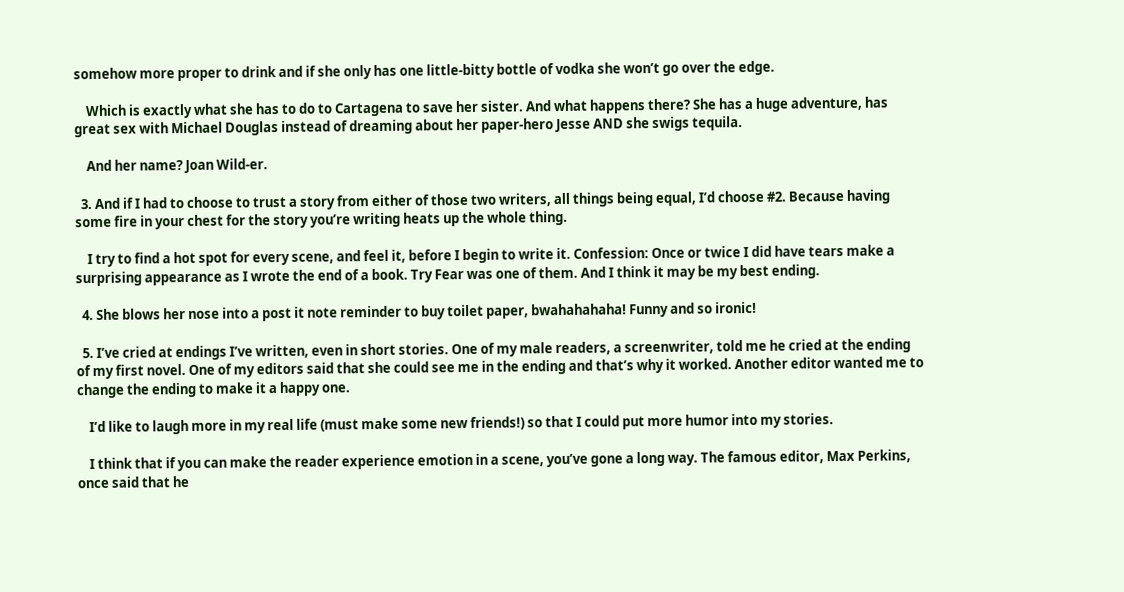somehow more proper to drink and if she only has one little-bitty bottle of vodka she won’t go over the edge.

    Which is exactly what she has to do to Cartagena to save her sister. And what happens there? She has a huge adventure, has great sex with Michael Douglas instead of dreaming about her paper-hero Jesse AND she swigs tequila.

    And her name? Joan Wild-er.

  3. And if I had to choose to trust a story from either of those two writers, all things being equal, I’d choose #2. Because having some fire in your chest for the story you’re writing heats up the whole thing.

    I try to find a hot spot for every scene, and feel it, before I begin to write it. Confession: Once or twice I did have tears make a surprising appearance as I wrote the end of a book. Try Fear was one of them. And I think it may be my best ending.

  4. She blows her nose into a post it note reminder to buy toilet paper, bwahahahaha! Funny and so ironic!

  5. I’ve cried at endings I’ve written, even in short stories. One of my male readers, a screenwriter, told me he cried at the ending of my first novel. One of my editors said that she could see me in the ending and that’s why it worked. Another editor wanted me to change the ending to make it a happy one.

    I’d like to laugh more in my real life (must make some new friends!) so that I could put more humor into my stories.

    I think that if you can make the reader experience emotion in a scene, you’ve gone a long way. The famous editor, Max Perkins, once said that he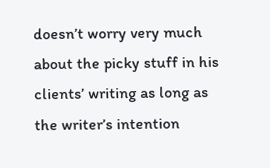doesn’t worry very much about the picky stuff in his clients’ writing as long as the writer’s intention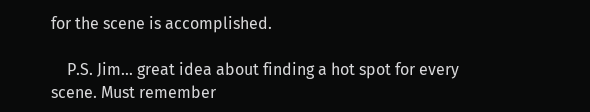for the scene is accomplished.

    P.S. Jim… great idea about finding a hot spot for every scene. Must remember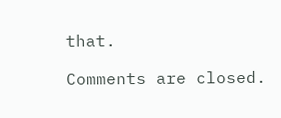that.

Comments are closed.